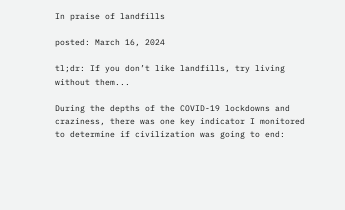In praise of landfills

posted: March 16, 2024

tl;dr: If you don’t like landfills, try living without them...

During the depths of the COVID-19 lockdowns and craziness, there was one key indicator I monitored to determine if civilization was going to end: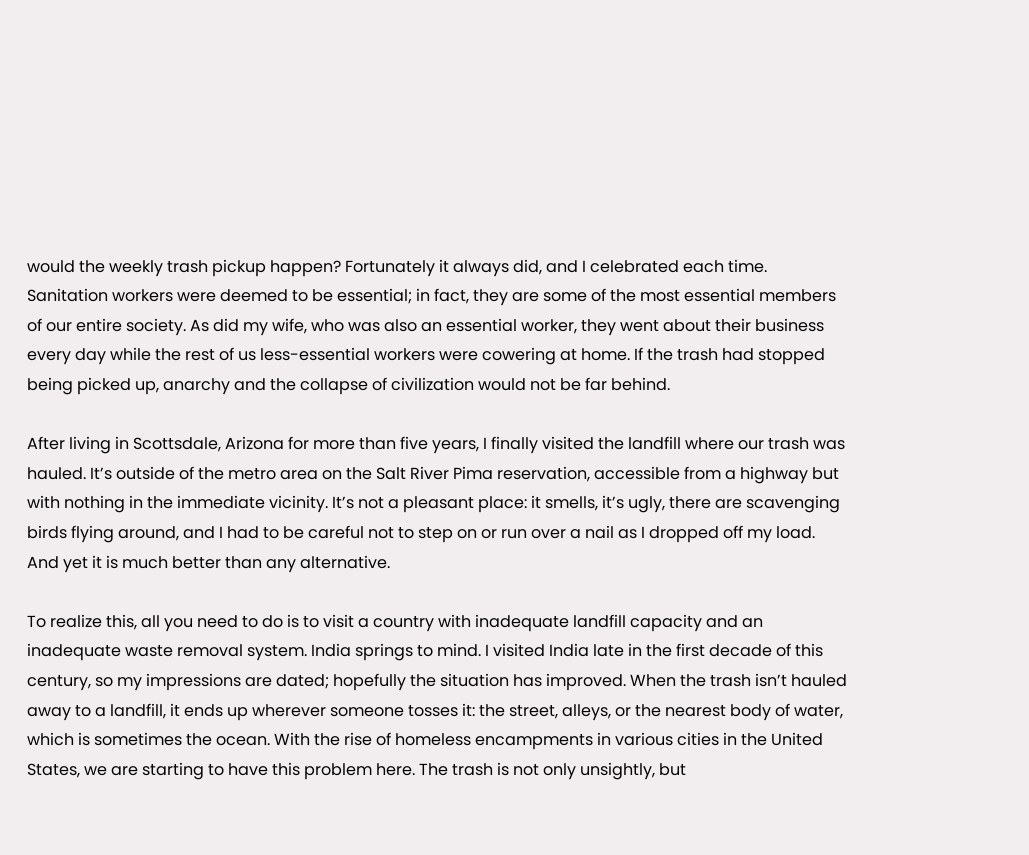would the weekly trash pickup happen? Fortunately it always did, and I celebrated each time. Sanitation workers were deemed to be essential; in fact, they are some of the most essential members of our entire society. As did my wife, who was also an essential worker, they went about their business every day while the rest of us less-essential workers were cowering at home. If the trash had stopped being picked up, anarchy and the collapse of civilization would not be far behind.

After living in Scottsdale, Arizona for more than five years, I finally visited the landfill where our trash was hauled. It’s outside of the metro area on the Salt River Pima reservation, accessible from a highway but with nothing in the immediate vicinity. It’s not a pleasant place: it smells, it’s ugly, there are scavenging birds flying around, and I had to be careful not to step on or run over a nail as I dropped off my load. And yet it is much better than any alternative.

To realize this, all you need to do is to visit a country with inadequate landfill capacity and an inadequate waste removal system. India springs to mind. I visited India late in the first decade of this century, so my impressions are dated; hopefully the situation has improved. When the trash isn’t hauled away to a landfill, it ends up wherever someone tosses it: the street, alleys, or the nearest body of water, which is sometimes the ocean. With the rise of homeless encampments in various cities in the United States, we are starting to have this problem here. The trash is not only unsightly, but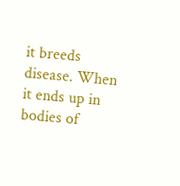it breeds disease. When it ends up in bodies of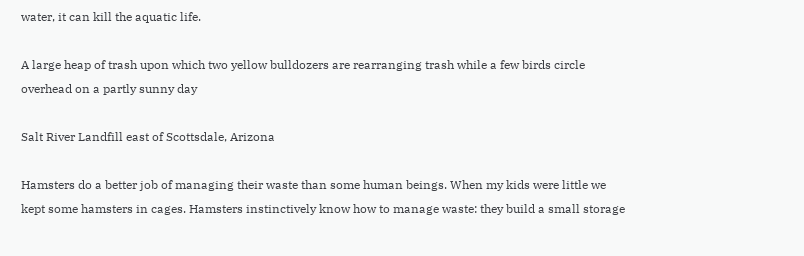water, it can kill the aquatic life.

A large heap of trash upon which two yellow bulldozers are rearranging trash while a few birds circle overhead on a partly sunny day

Salt River Landfill east of Scottsdale, Arizona

Hamsters do a better job of managing their waste than some human beings. When my kids were little we kept some hamsters in cages. Hamsters instinctively know how to manage waste: they build a small storage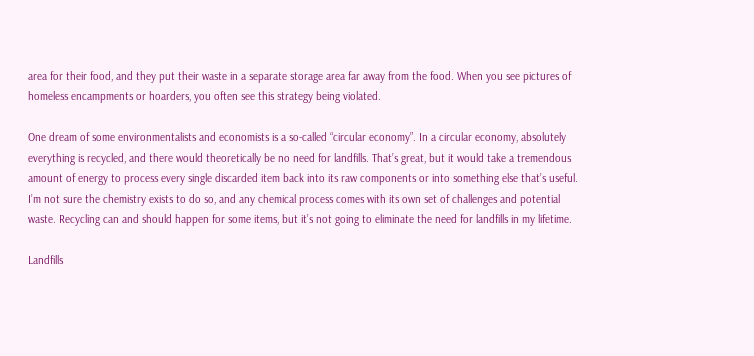area for their food, and they put their waste in a separate storage area far away from the food. When you see pictures of homeless encampments or hoarders, you often see this strategy being violated.

One dream of some environmentalists and economists is a so-called “circular economy”. In a circular economy, absolutely everything is recycled, and there would theoretically be no need for landfills. That’s great, but it would take a tremendous amount of energy to process every single discarded item back into its raw components or into something else that’s useful. I’m not sure the chemistry exists to do so, and any chemical process comes with its own set of challenges and potential waste. Recycling can and should happen for some items, but it’s not going to eliminate the need for landfills in my lifetime.

Landfills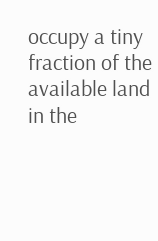occupy a tiny fraction of the available land in the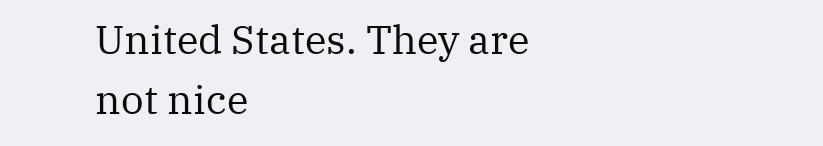United States. They are not nice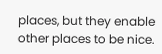places, but they enable other places to be nice.